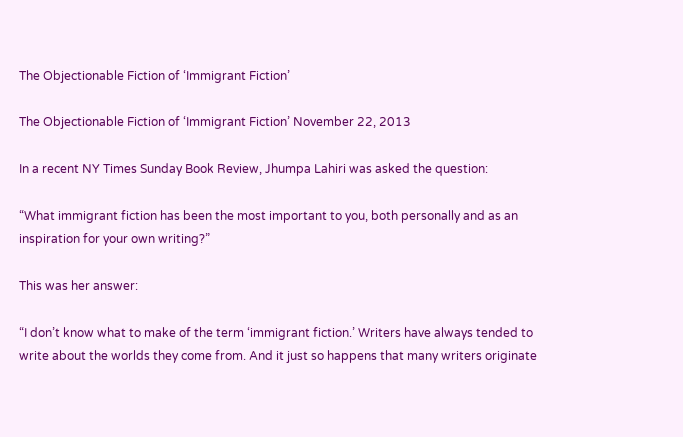The Objectionable Fiction of ‘Immigrant Fiction’

The Objectionable Fiction of ‘Immigrant Fiction’ November 22, 2013

In a recent NY Times Sunday Book Review, Jhumpa Lahiri was asked the question:

“What immigrant fiction has been the most important to you, both personally and as an inspiration for your own writing?”

This was her answer:

“I don’t know what to make of the term ‘immigrant fiction.’ Writers have always tended to write about the worlds they come from. And it just so happens that many writers originate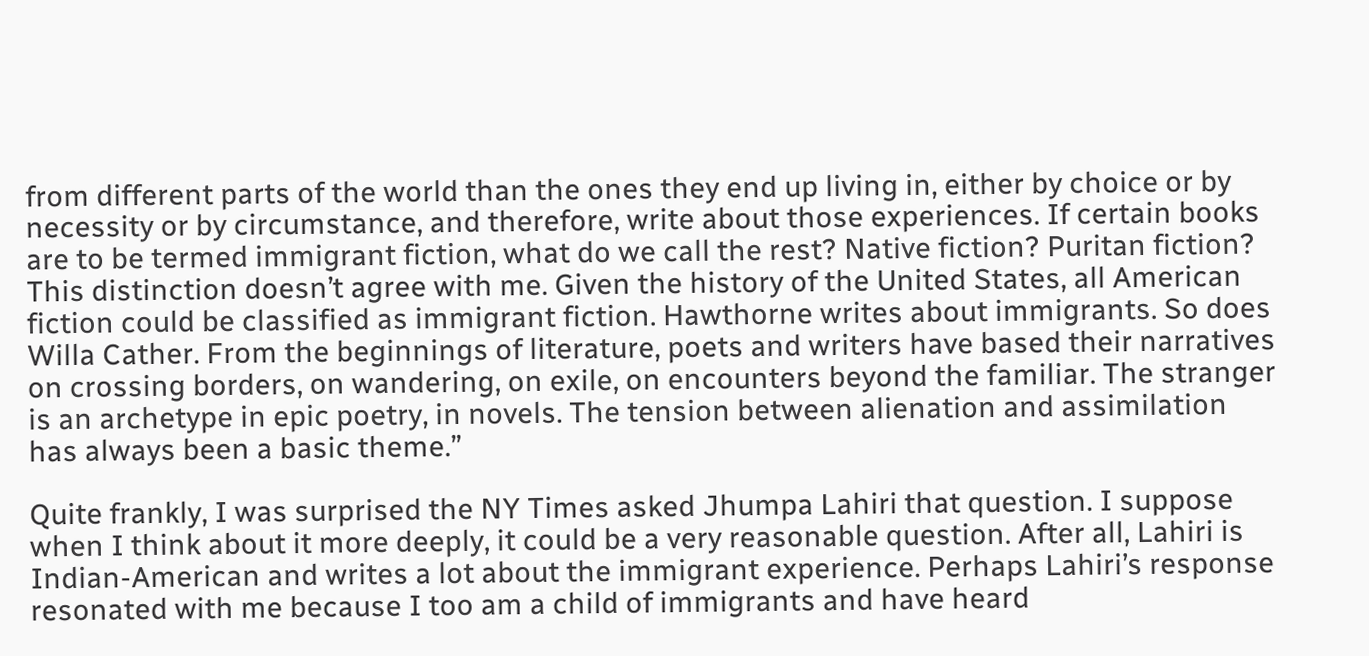from different parts of the world than the ones they end up living in, either by choice or by necessity or by circumstance, and therefore, write about those experiences. If certain books are to be termed immigrant fiction, what do we call the rest? Native fiction? Puritan fiction? This distinction doesn’t agree with me. Given the history of the United States, all American fiction could be classified as immigrant fiction. Hawthorne writes about immigrants. So does Willa Cather. From the beginnings of literature, poets and writers have based their narratives on crossing borders, on wandering, on exile, on encounters beyond the familiar. The stranger is an archetype in epic poetry, in novels. The tension between alienation and assimilation has always been a basic theme.”

Quite frankly, I was surprised the NY Times asked Jhumpa Lahiri that question. I suppose when I think about it more deeply, it could be a very reasonable question. After all, Lahiri is Indian-American and writes a lot about the immigrant experience. Perhaps Lahiri’s response resonated with me because I too am a child of immigrants and have heard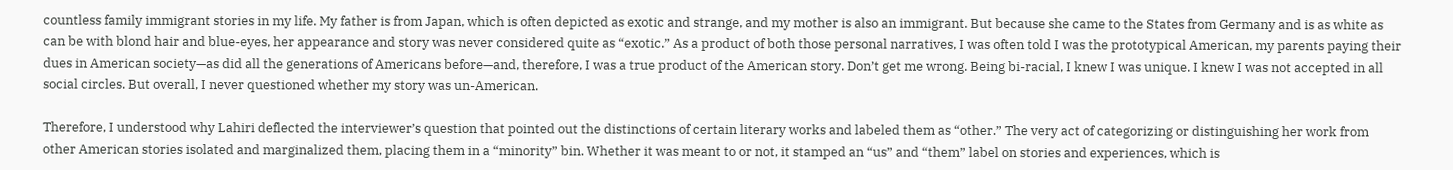countless family immigrant stories in my life. My father is from Japan, which is often depicted as exotic and strange, and my mother is also an immigrant. But because she came to the States from Germany and is as white as can be with blond hair and blue-eyes, her appearance and story was never considered quite as “exotic.” As a product of both those personal narratives, I was often told I was the prototypical American, my parents paying their dues in American society—as did all the generations of Americans before—and, therefore, I was a true product of the American story. Don’t get me wrong. Being bi-racial, I knew I was unique. I knew I was not accepted in all social circles. But overall, I never questioned whether my story was un-American.

Therefore, I understood why Lahiri deflected the interviewer’s question that pointed out the distinctions of certain literary works and labeled them as “other.” The very act of categorizing or distinguishing her work from other American stories isolated and marginalized them, placing them in a “minority” bin. Whether it was meant to or not, it stamped an “us” and “them” label on stories and experiences, which is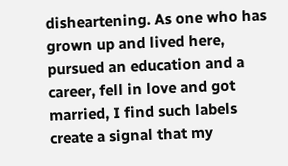disheartening. As one who has grown up and lived here, pursued an education and a career, fell in love and got married, I find such labels create a signal that my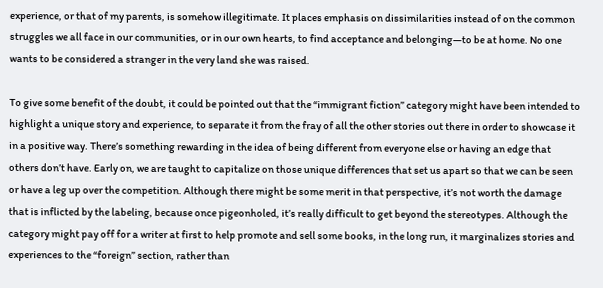experience, or that of my parents, is somehow illegitimate. It places emphasis on dissimilarities instead of on the common struggles we all face in our communities, or in our own hearts, to find acceptance and belonging—to be at home. No one wants to be considered a stranger in the very land she was raised.

To give some benefit of the doubt, it could be pointed out that the “immigrant fiction” category might have been intended to highlight a unique story and experience, to separate it from the fray of all the other stories out there in order to showcase it in a positive way. There’s something rewarding in the idea of being different from everyone else or having an edge that others don’t have. Early on, we are taught to capitalize on those unique differences that set us apart so that we can be seen or have a leg up over the competition. Although there might be some merit in that perspective, it’s not worth the damage that is inflicted by the labeling, because once pigeonholed, it’s really difficult to get beyond the stereotypes. Although the category might pay off for a writer at first to help promote and sell some books, in the long run, it marginalizes stories and experiences to the “foreign” section, rather than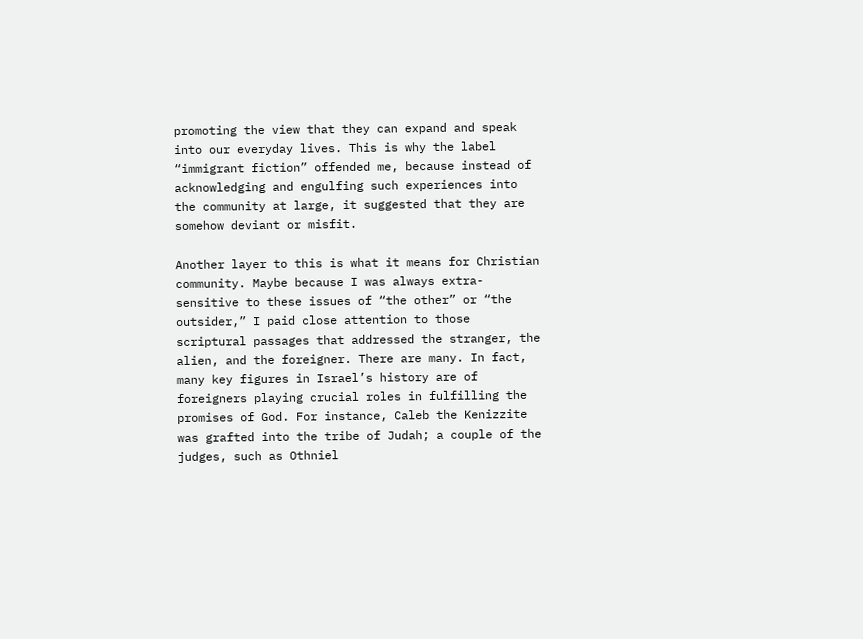promoting the view that they can expand and speak into our everyday lives. This is why the label “immigrant fiction” offended me, because instead of acknowledging and engulfing such experiences into the community at large, it suggested that they are somehow deviant or misfit.

Another layer to this is what it means for Christian community. Maybe because I was always extra-sensitive to these issues of “the other” or “the outsider,” I paid close attention to those scriptural passages that addressed the stranger, the alien, and the foreigner. There are many. In fact, many key figures in Israel’s history are of foreigners playing crucial roles in fulfilling the promises of God. For instance, Caleb the Kenizzite was grafted into the tribe of Judah; a couple of the judges, such as Othniel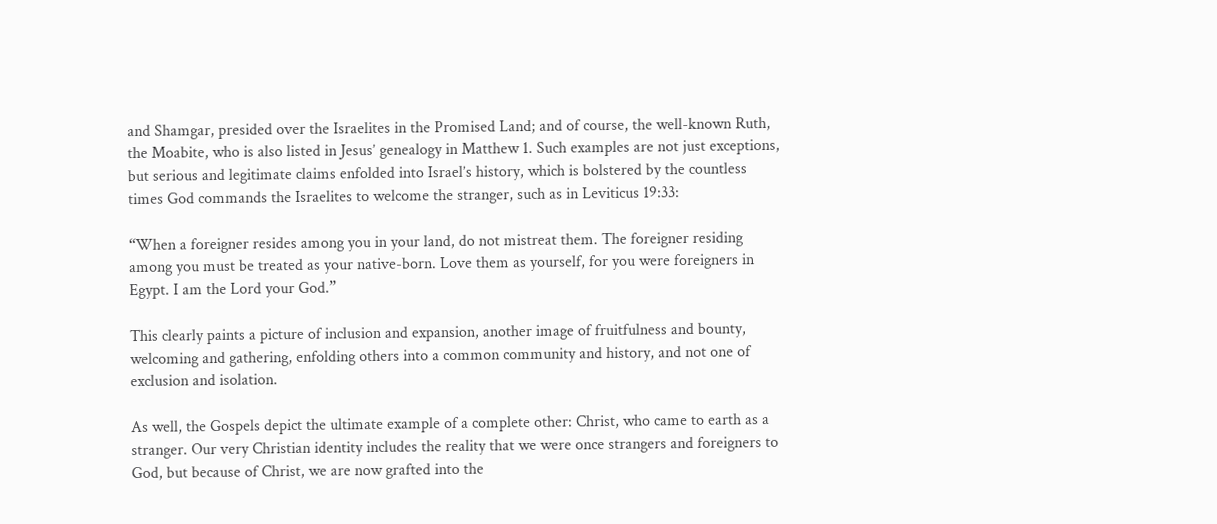and Shamgar, presided over the Israelites in the Promised Land; and of course, the well-known Ruth, the Moabite, who is also listed in Jesus’ genealogy in Matthew 1. Such examples are not just exceptions, but serious and legitimate claims enfolded into Israel’s history, which is bolstered by the countless times God commands the Israelites to welcome the stranger, such as in Leviticus 19:33:

“When a foreigner resides among you in your land, do not mistreat them. The foreigner residing among you must be treated as your native-born. Love them as yourself, for you were foreigners in Egypt. I am the Lord your God.”

This clearly paints a picture of inclusion and expansion, another image of fruitfulness and bounty, welcoming and gathering, enfolding others into a common community and history, and not one of exclusion and isolation.

As well, the Gospels depict the ultimate example of a complete other: Christ, who came to earth as a stranger. Our very Christian identity includes the reality that we were once strangers and foreigners to God, but because of Christ, we are now grafted into the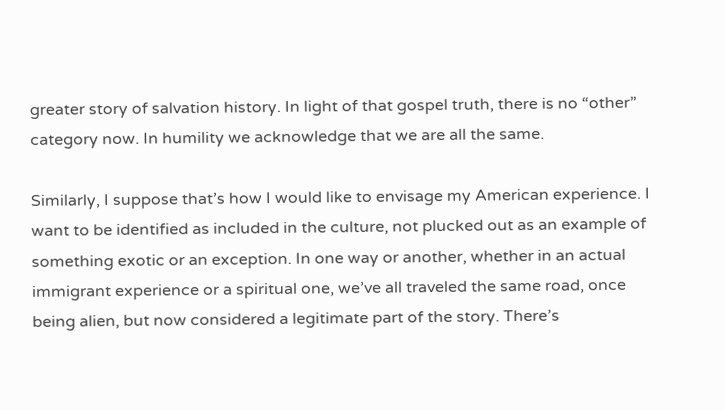greater story of salvation history. In light of that gospel truth, there is no “other” category now. In humility we acknowledge that we are all the same.

Similarly, I suppose that’s how I would like to envisage my American experience. I want to be identified as included in the culture, not plucked out as an example of something exotic or an exception. In one way or another, whether in an actual immigrant experience or a spiritual one, we’ve all traveled the same road, once being alien, but now considered a legitimate part of the story. There’s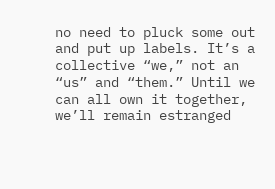no need to pluck some out and put up labels. It’s a collective “we,” not an “us” and “them.” Until we can all own it together, we’ll remain estranged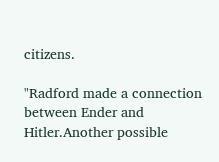citizens.

"Radford made a connection between Ender and Hitler.Another possible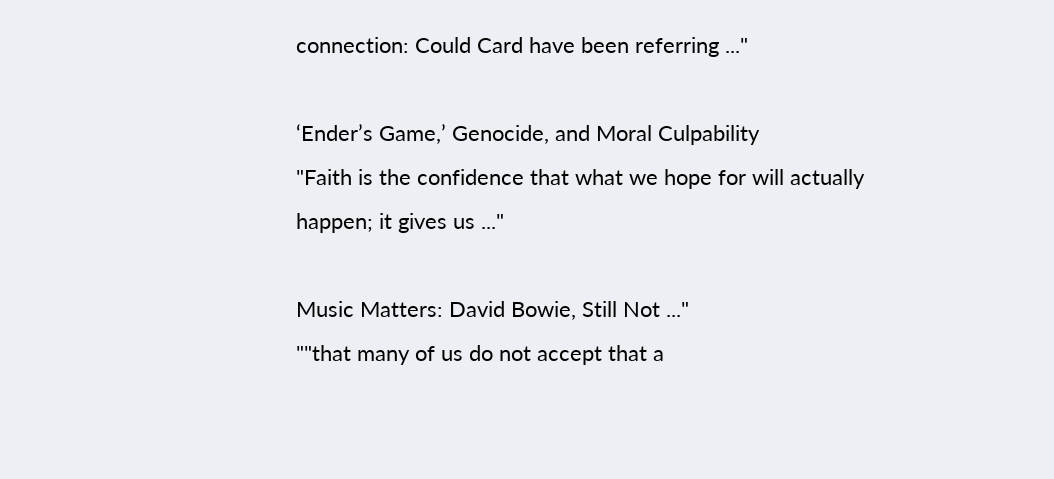connection: Could Card have been referring ..."

‘Ender’s Game,’ Genocide, and Moral Culpability
"Faith is the confidence that what we hope for will actually happen; it gives us ..."

Music Matters: David Bowie, Still Not ..."
""that many of us do not accept that a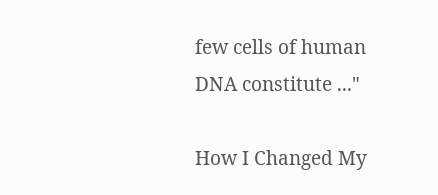few cells of human DNA constitute ..."

How I Changed My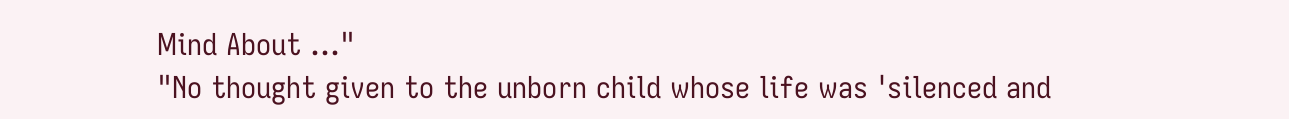Mind About ..."
"No thought given to the unborn child whose life was 'silenced and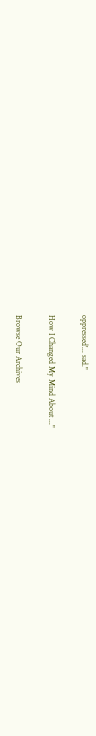oppressed'... sad."

How I Changed My Mind About ..."

Browse Our Archives